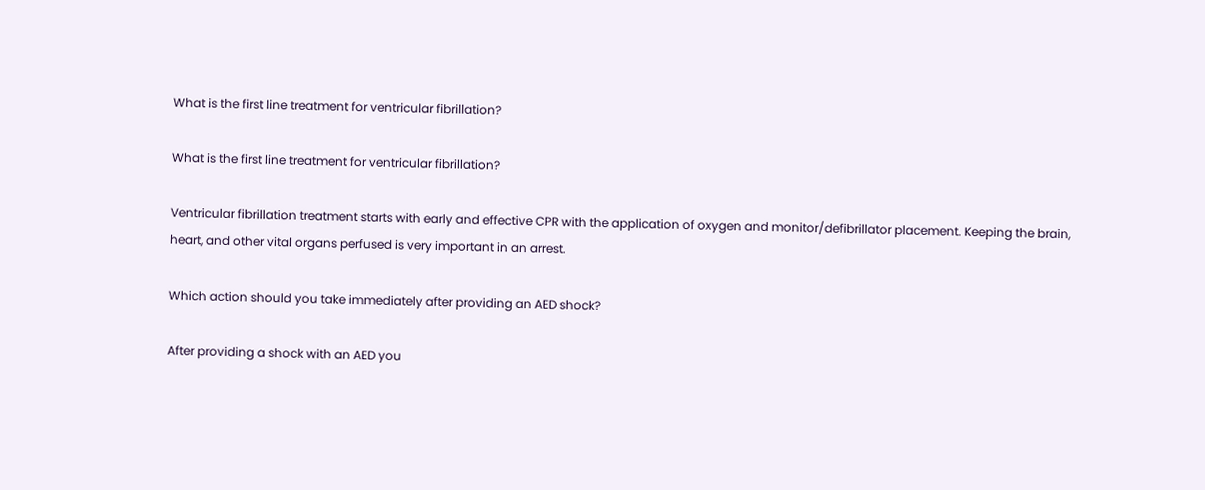What is the first line treatment for ventricular fibrillation?

What is the first line treatment for ventricular fibrillation?

Ventricular fibrillation treatment starts with early and effective CPR with the application of oxygen and monitor/defibrillator placement. Keeping the brain, heart, and other vital organs perfused is very important in an arrest.

Which action should you take immediately after providing an AED shock?

After providing a shock with an AED you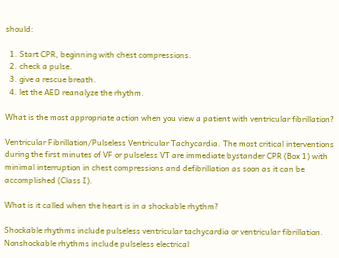should:

  1. Start CPR, beginning with chest compressions.
  2. check a pulse.
  3. give a rescue breath.
  4. let the AED reanalyze the rhythm.

What is the most appropriate action when you view a patient with ventricular fibrillation?

Ventricular Fibrillation/Pulseless Ventricular Tachycardia. The most critical interventions during the first minutes of VF or pulseless VT are immediate bystander CPR (Box 1) with minimal interruption in chest compressions and defibrillation as soon as it can be accomplished (Class I).

What is it called when the heart is in a shockable rhythm?

Shockable rhythms include pulseless ventricular tachycardia or ventricular fibrillation. Nonshockable rhythms include pulseless electrical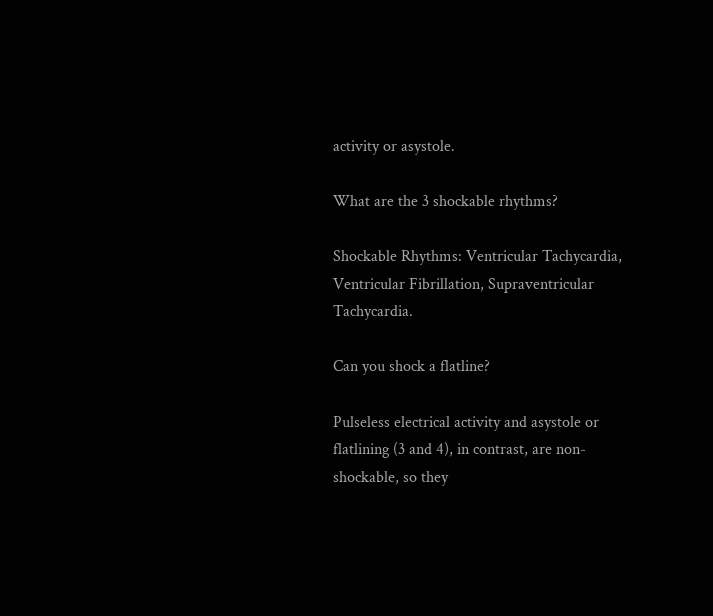activity or asystole.

What are the 3 shockable rhythms?

Shockable Rhythms: Ventricular Tachycardia, Ventricular Fibrillation, Supraventricular Tachycardia.

Can you shock a flatline?

Pulseless electrical activity and asystole or flatlining (3 and 4), in contrast, are non-shockable, so they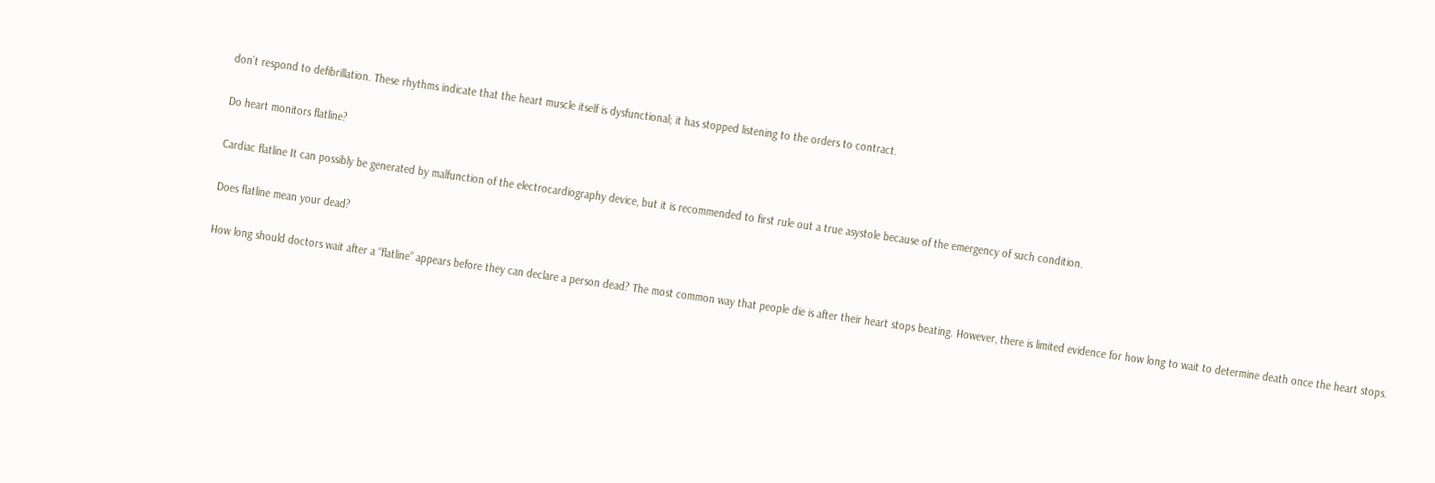don’t respond to defibrillation. These rhythms indicate that the heart muscle itself is dysfunctional; it has stopped listening to the orders to contract.

Do heart monitors flatline?

Cardiac flatline It can possibly be generated by malfunction of the electrocardiography device, but it is recommended to first rule out a true asystole because of the emergency of such condition.

Does flatline mean your dead?

How long should doctors wait after a “flatline” appears before they can declare a person dead? The most common way that people die is after their heart stops beating. However, there is limited evidence for how long to wait to determine death once the heart stops.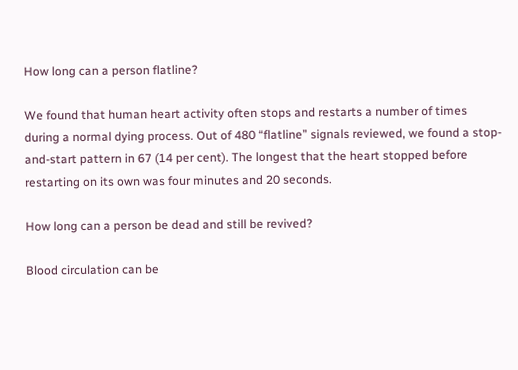How long can a person flatline?

We found that human heart activity often stops and restarts a number of times during a normal dying process. Out of 480 “flatline” signals reviewed, we found a stop-and-start pattern in 67 (14 per cent). The longest that the heart stopped before restarting on its own was four minutes and 20 seconds.

How long can a person be dead and still be revived?

Blood circulation can be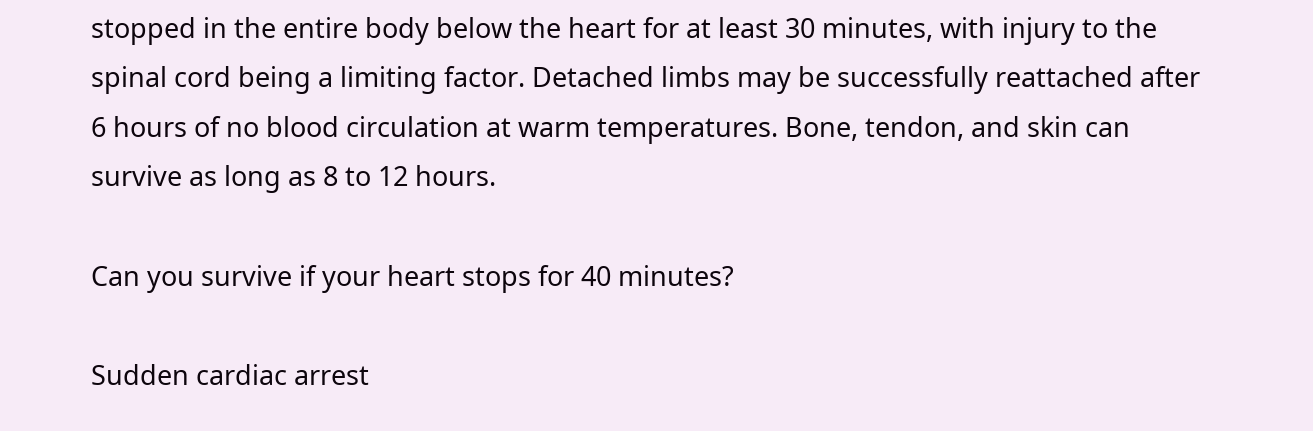stopped in the entire body below the heart for at least 30 minutes, with injury to the spinal cord being a limiting factor. Detached limbs may be successfully reattached after 6 hours of no blood circulation at warm temperatures. Bone, tendon, and skin can survive as long as 8 to 12 hours.

Can you survive if your heart stops for 40 minutes?

Sudden cardiac arrest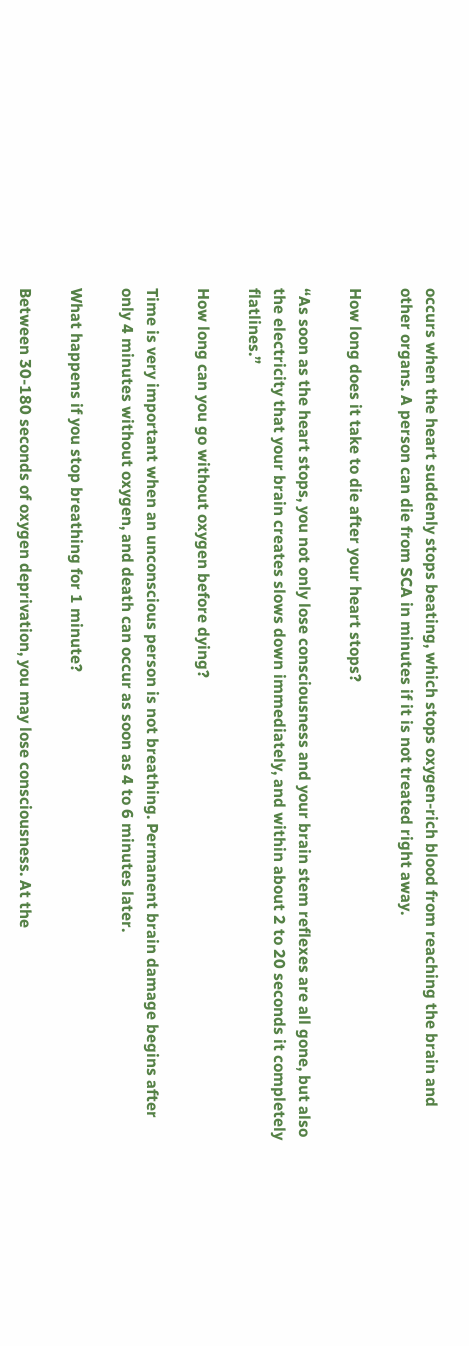occurs when the heart suddenly stops beating, which stops oxygen-rich blood from reaching the brain and other organs. A person can die from SCA in minutes if it is not treated right away.

How long does it take to die after your heart stops?

“As soon as the heart stops, you not only lose consciousness and your brain stem reflexes are all gone, but also the electricity that your brain creates slows down immediately, and within about 2 to 20 seconds it completely flatlines.”

How long can you go without oxygen before dying?

Time is very important when an unconscious person is not breathing. Permanent brain damage begins after only 4 minutes without oxygen, and death can occur as soon as 4 to 6 minutes later.

What happens if you stop breathing for 1 minute?

Between 30-180 seconds of oxygen deprivation, you may lose consciousness. At the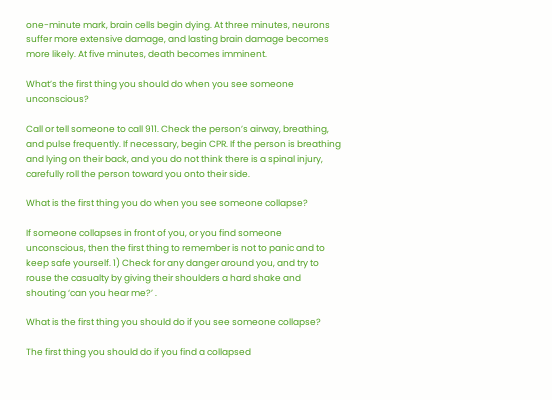one-minute mark, brain cells begin dying. At three minutes, neurons suffer more extensive damage, and lasting brain damage becomes more likely. At five minutes, death becomes imminent.

What’s the first thing you should do when you see someone unconscious?

Call or tell someone to call 911. Check the person’s airway, breathing, and pulse frequently. If necessary, begin CPR. If the person is breathing and lying on their back, and you do not think there is a spinal injury, carefully roll the person toward you onto their side.

What is the first thing you do when you see someone collapse?

If someone collapses in front of you, or you find someone unconscious, then the first thing to remember is not to panic and to keep safe yourself. 1) Check for any danger around you, and try to rouse the casualty by giving their shoulders a hard shake and shouting ‘can you hear me?’ .

What is the first thing you should do if you see someone collapse?

The first thing you should do if you find a collapsed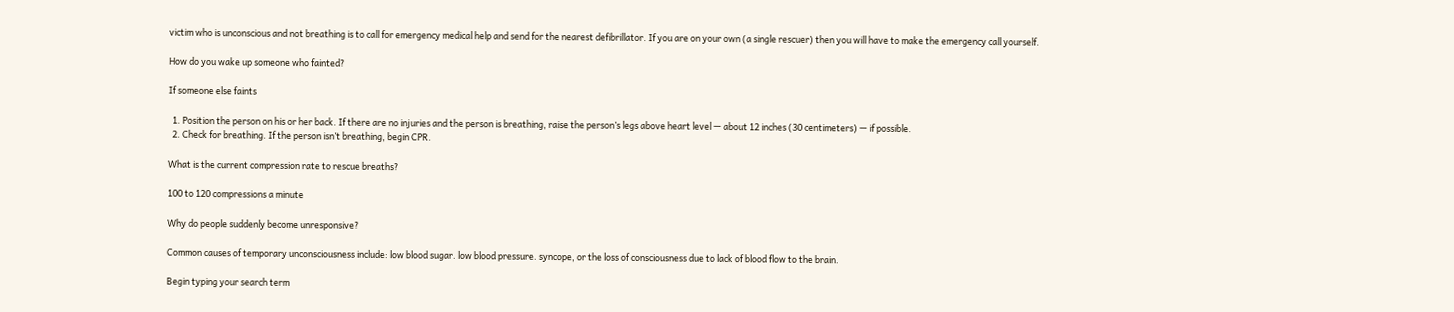victim who is unconscious and not breathing is to call for emergency medical help and send for the nearest defibrillator. If you are on your own (a single rescuer) then you will have to make the emergency call yourself.

How do you wake up someone who fainted?

If someone else faints

  1. Position the person on his or her back. If there are no injuries and the person is breathing, raise the person’s legs above heart level — about 12 inches (30 centimeters) — if possible.
  2. Check for breathing. If the person isn’t breathing, begin CPR.

What is the current compression rate to rescue breaths?

100 to 120 compressions a minute

Why do people suddenly become unresponsive?

Common causes of temporary unconsciousness include: low blood sugar. low blood pressure. syncope, or the loss of consciousness due to lack of blood flow to the brain.

Begin typing your search term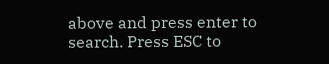above and press enter to search. Press ESC to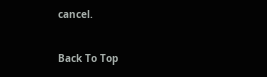cancel.

Back To Top